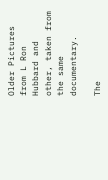Older Pictures from L Ron Hubbard and other, taken from the same documentary.

The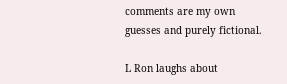comments are my own guesses and purely fictional.

L Ron laughs about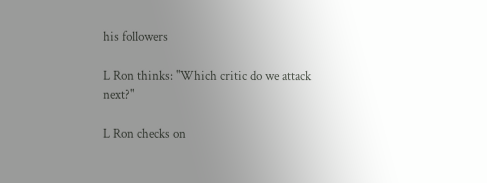his followers

L Ron thinks: "Which critic do we attack next?"

L Ron checks on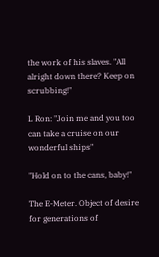the work of his slaves. "All alright down there? Keep on scrubbing!"

L Ron: "Join me and you too can take a cruise on our wonderful ships"

"Hold on to the cans, baby!"

The E-Meter. Object of desire for generations of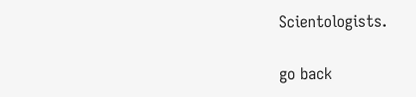Scientologists.

go back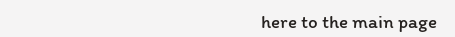here to the main page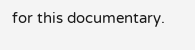for this documentary.